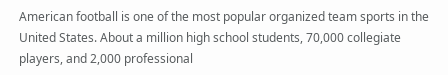American football is one of the most popular organized team sports in the United States. About a million high school students, 70,000 collegiate players, and 2,000 professional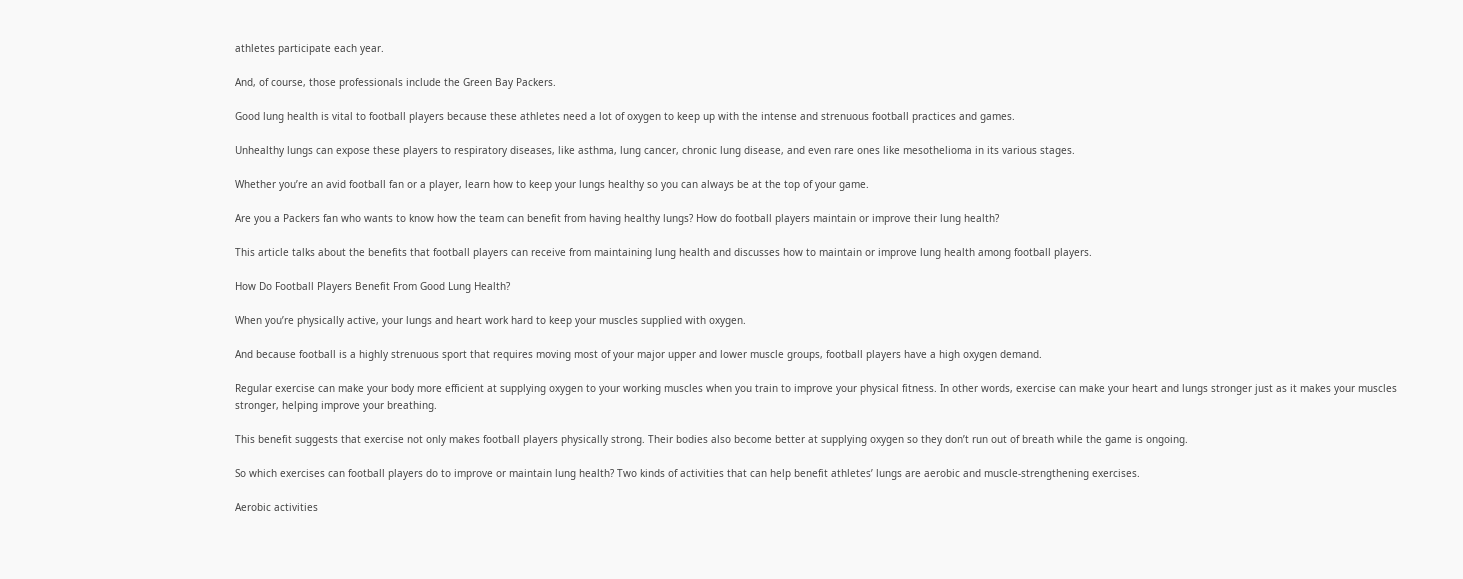athletes participate each year.

And, of course, those professionals include the Green Bay Packers.

Good lung health is vital to football players because these athletes need a lot of oxygen to keep up with the intense and strenuous football practices and games.

Unhealthy lungs can expose these players to respiratory diseases, like asthma, lung cancer, chronic lung disease, and even rare ones like mesothelioma in its various stages.

Whether you’re an avid football fan or a player, learn how to keep your lungs healthy so you can always be at the top of your game.

Are you a Packers fan who wants to know how the team can benefit from having healthy lungs? How do football players maintain or improve their lung health?

This article talks about the benefits that football players can receive from maintaining lung health and discusses how to maintain or improve lung health among football players.

How Do Football Players Benefit From Good Lung Health?

When you’re physically active, your lungs and heart work hard to keep your muscles supplied with oxygen.

And because football is a highly strenuous sport that requires moving most of your major upper and lower muscle groups, football players have a high oxygen demand.

Regular exercise can make your body more efficient at supplying oxygen to your working muscles when you train to improve your physical fitness. In other words, exercise can make your heart and lungs stronger just as it makes your muscles stronger, helping improve your breathing.

This benefit suggests that exercise not only makes football players physically strong. Their bodies also become better at supplying oxygen so they don’t run out of breath while the game is ongoing.

So which exercises can football players do to improve or maintain lung health? Two kinds of activities that can help benefit athletes’ lungs are aerobic and muscle-strengthening exercises.

Aerobic activities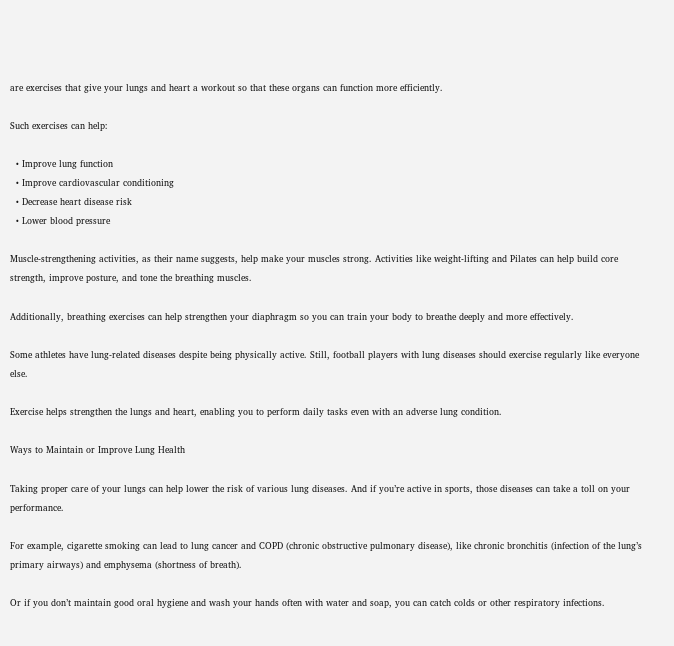are exercises that give your lungs and heart a workout so that these organs can function more efficiently.

Such exercises can help:

  • Improve lung function
  • Improve cardiovascular conditioning
  • Decrease heart disease risk
  • Lower blood pressure

Muscle-strengthening activities, as their name suggests, help make your muscles strong. Activities like weight-lifting and Pilates can help build core strength, improve posture, and tone the breathing muscles.

Additionally, breathing exercises can help strengthen your diaphragm so you can train your body to breathe deeply and more effectively.

Some athletes have lung-related diseases despite being physically active. Still, football players with lung diseases should exercise regularly like everyone else.

Exercise helps strengthen the lungs and heart, enabling you to perform daily tasks even with an adverse lung condition.

Ways to Maintain or Improve Lung Health

Taking proper care of your lungs can help lower the risk of various lung diseases. And if you’re active in sports, those diseases can take a toll on your performance.

For example, cigarette smoking can lead to lung cancer and COPD (chronic obstructive pulmonary disease), like chronic bronchitis (infection of the lung’s primary airways) and emphysema (shortness of breath).

Or if you don’t maintain good oral hygiene and wash your hands often with water and soap, you can catch colds or other respiratory infections.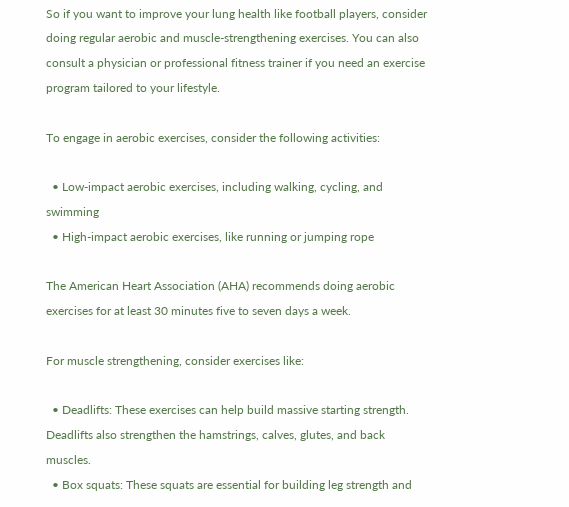So if you want to improve your lung health like football players, consider doing regular aerobic and muscle-strengthening exercises. You can also consult a physician or professional fitness trainer if you need an exercise program tailored to your lifestyle.

To engage in aerobic exercises, consider the following activities:

  • Low-impact aerobic exercises, including walking, cycling, and swimming
  • High-impact aerobic exercises, like running or jumping rope

The American Heart Association (AHA) recommends doing aerobic exercises for at least 30 minutes five to seven days a week.

For muscle strengthening, consider exercises like:

  • Deadlifts: These exercises can help build massive starting strength. Deadlifts also strengthen the hamstrings, calves, glutes, and back muscles.
  • Box squats: These squats are essential for building leg strength and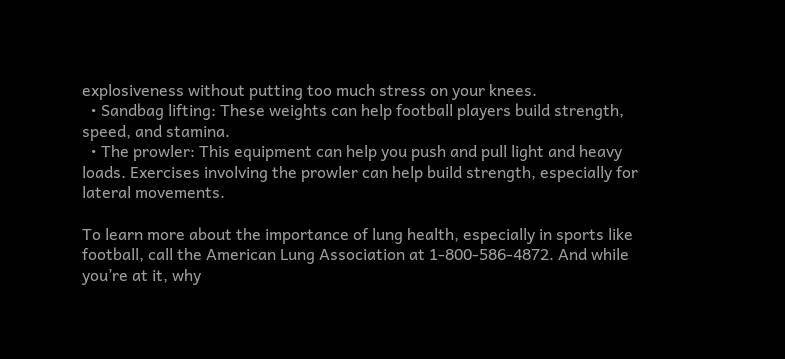explosiveness without putting too much stress on your knees.
  • Sandbag lifting: These weights can help football players build strength, speed, and stamina.
  • The prowler: This equipment can help you push and pull light and heavy loads. Exercises involving the prowler can help build strength, especially for lateral movements.

To learn more about the importance of lung health, especially in sports like football, call the American Lung Association at 1-800-586-4872. And while you’re at it, why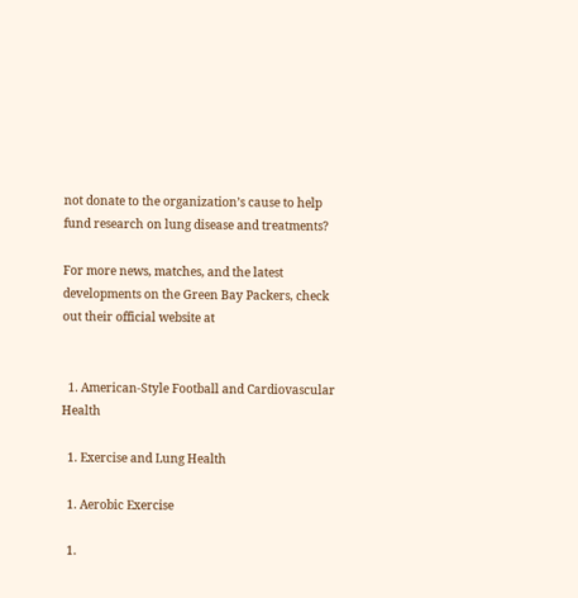not donate to the organization’s cause to help fund research on lung disease and treatments?

For more news, matches, and the latest developments on the Green Bay Packers, check out their official website at


  1. American‐Style Football and Cardiovascular Health

  1. Exercise and Lung Health

  1. Aerobic Exercise

  1.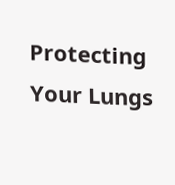Protecting Your Lungs